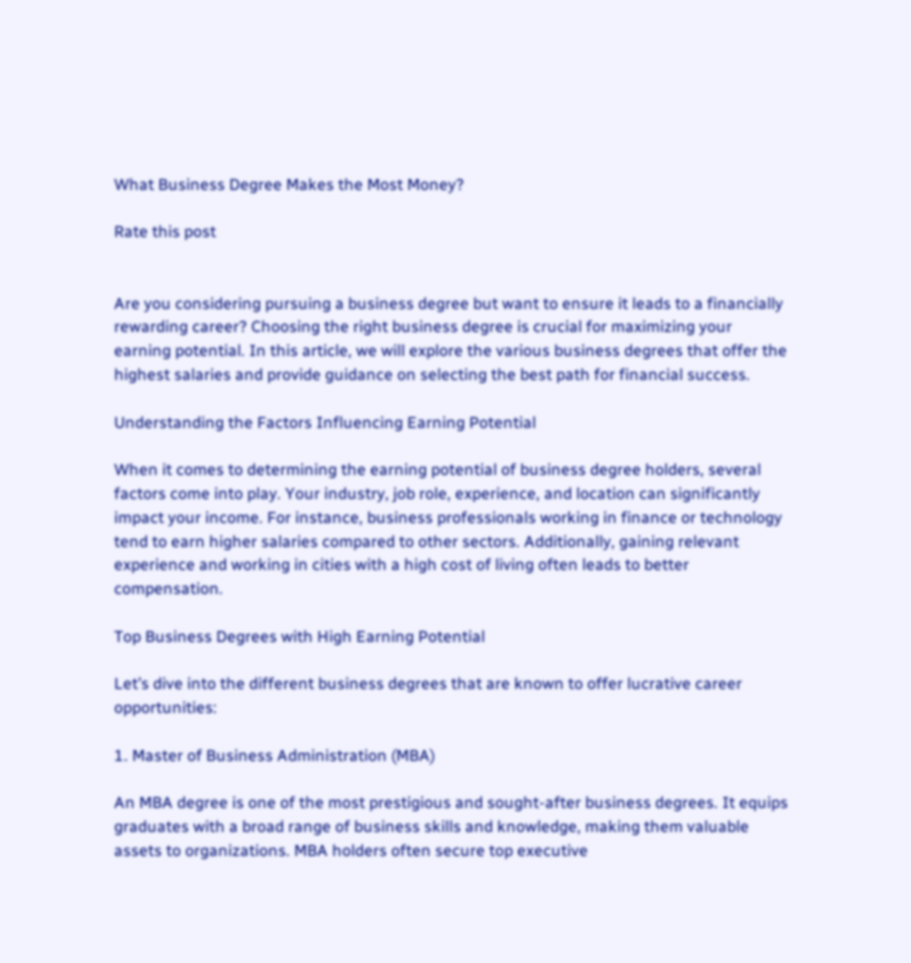What Business Degree Makes the Most Money?

Rate this post


Are you considering pursuing a business degree but want to ensure it leads to a financially rewarding career? Choosing the right business degree is crucial for maximizing your earning potential. In this article, we will explore the various business degrees that offer the highest salaries and provide guidance on selecting the best path for financial success.

Understanding the Factors Influencing Earning Potential

When it comes to determining the earning potential of business degree holders, several factors come into play. Your industry, job role, experience, and location can significantly impact your income. For instance, business professionals working in finance or technology tend to earn higher salaries compared to other sectors. Additionally, gaining relevant experience and working in cities with a high cost of living often leads to better compensation.

Top Business Degrees with High Earning Potential

Let’s dive into the different business degrees that are known to offer lucrative career opportunities:

1. Master of Business Administration (MBA)

An MBA degree is one of the most prestigious and sought-after business degrees. It equips graduates with a broad range of business skills and knowledge, making them valuable assets to organizations. MBA holders often secure top executive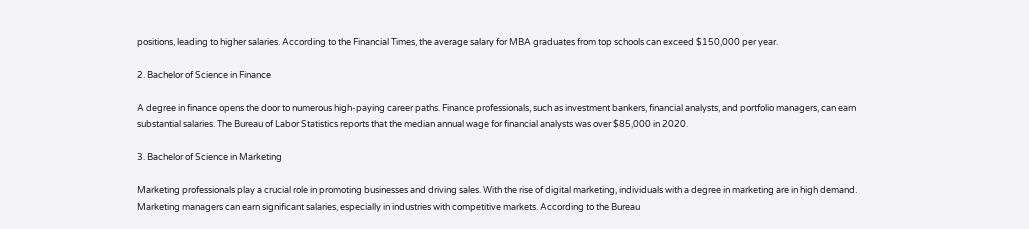positions, leading to higher salaries. According to the Financial Times, the average salary for MBA graduates from top schools can exceed $150,000 per year.

2. Bachelor of Science in Finance

A degree in finance opens the door to numerous high-paying career paths. Finance professionals, such as investment bankers, financial analysts, and portfolio managers, can earn substantial salaries. The Bureau of Labor Statistics reports that the median annual wage for financial analysts was over $85,000 in 2020.

3. Bachelor of Science in Marketing

Marketing professionals play a crucial role in promoting businesses and driving sales. With the rise of digital marketing, individuals with a degree in marketing are in high demand. Marketing managers can earn significant salaries, especially in industries with competitive markets. According to the Bureau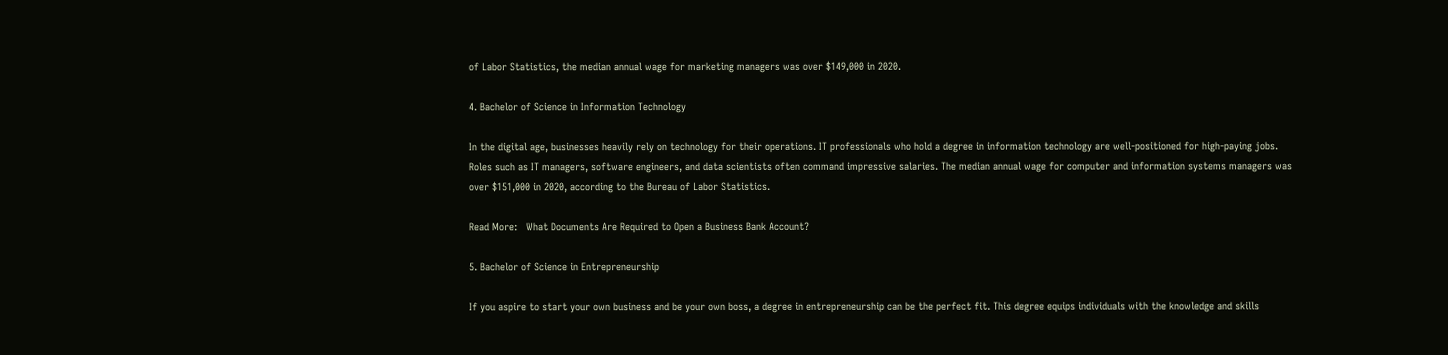of Labor Statistics, the median annual wage for marketing managers was over $149,000 in 2020.

4. Bachelor of Science in Information Technology

In the digital age, businesses heavily rely on technology for their operations. IT professionals who hold a degree in information technology are well-positioned for high-paying jobs. Roles such as IT managers, software engineers, and data scientists often command impressive salaries. The median annual wage for computer and information systems managers was over $151,000 in 2020, according to the Bureau of Labor Statistics.

Read More:   What Documents Are Required to Open a Business Bank Account?

5. Bachelor of Science in Entrepreneurship

If you aspire to start your own business and be your own boss, a degree in entrepreneurship can be the perfect fit. This degree equips individuals with the knowledge and skills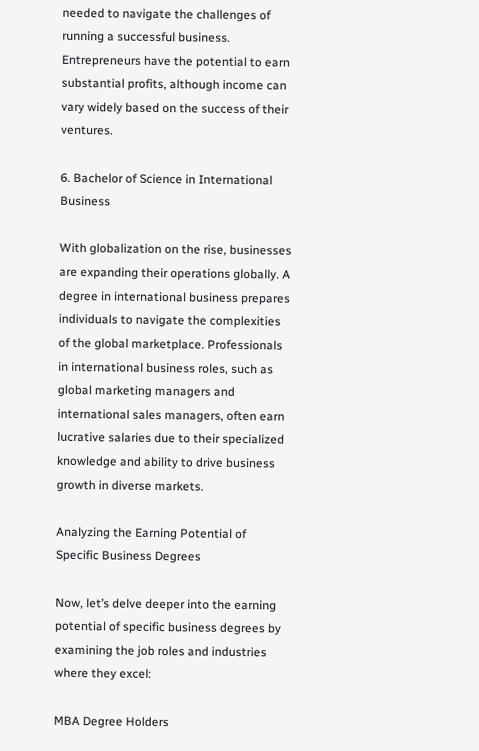needed to navigate the challenges of running a successful business. Entrepreneurs have the potential to earn substantial profits, although income can vary widely based on the success of their ventures.

6. Bachelor of Science in International Business

With globalization on the rise, businesses are expanding their operations globally. A degree in international business prepares individuals to navigate the complexities of the global marketplace. Professionals in international business roles, such as global marketing managers and international sales managers, often earn lucrative salaries due to their specialized knowledge and ability to drive business growth in diverse markets.

Analyzing the Earning Potential of Specific Business Degrees

Now, let’s delve deeper into the earning potential of specific business degrees by examining the job roles and industries where they excel:

MBA Degree Holders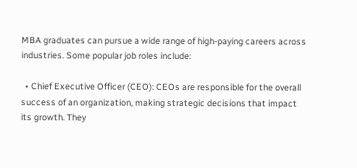MBA graduates can pursue a wide range of high-paying careers across industries. Some popular job roles include:

  • Chief Executive Officer (CEO): CEOs are responsible for the overall success of an organization, making strategic decisions that impact its growth. They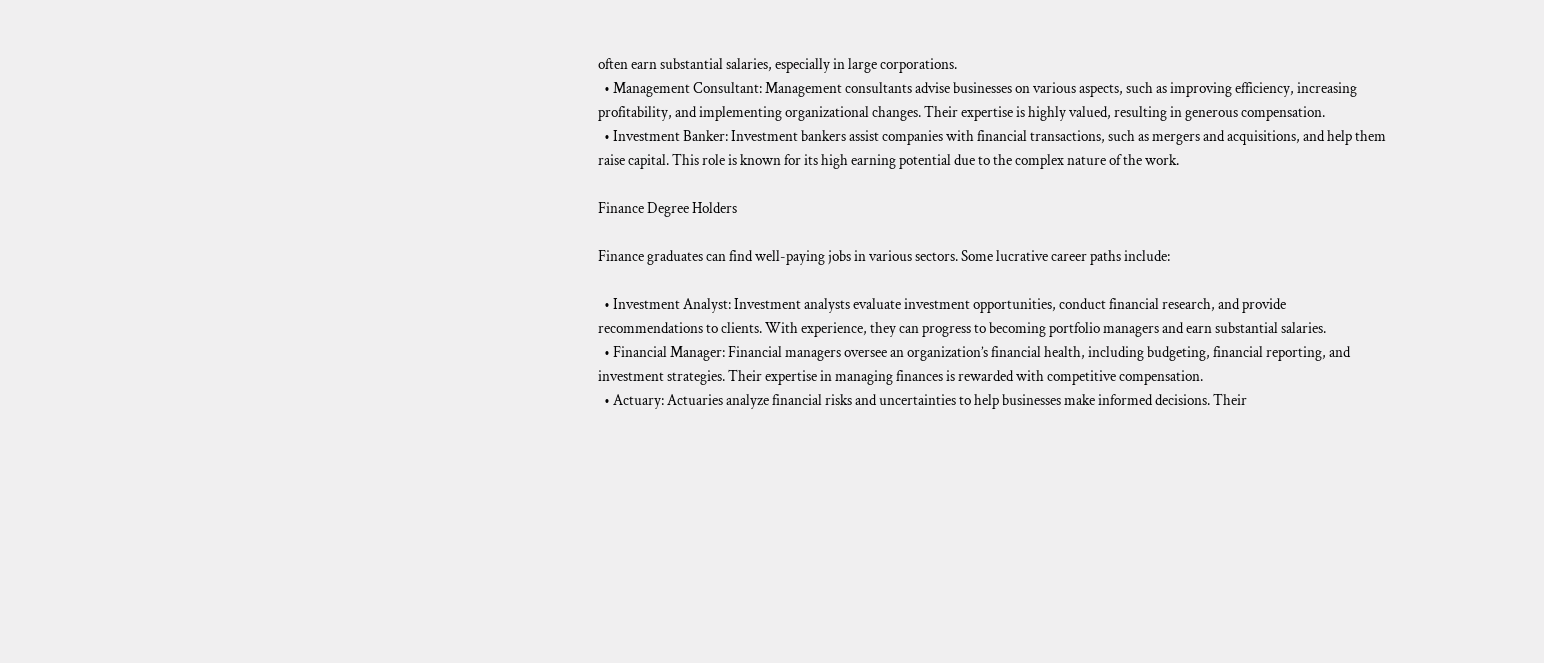often earn substantial salaries, especially in large corporations.
  • Management Consultant: Management consultants advise businesses on various aspects, such as improving efficiency, increasing profitability, and implementing organizational changes. Their expertise is highly valued, resulting in generous compensation.
  • Investment Banker: Investment bankers assist companies with financial transactions, such as mergers and acquisitions, and help them raise capital. This role is known for its high earning potential due to the complex nature of the work.

Finance Degree Holders

Finance graduates can find well-paying jobs in various sectors. Some lucrative career paths include:

  • Investment Analyst: Investment analysts evaluate investment opportunities, conduct financial research, and provide recommendations to clients. With experience, they can progress to becoming portfolio managers and earn substantial salaries.
  • Financial Manager: Financial managers oversee an organization’s financial health, including budgeting, financial reporting, and investment strategies. Their expertise in managing finances is rewarded with competitive compensation.
  • Actuary: Actuaries analyze financial risks and uncertainties to help businesses make informed decisions. Their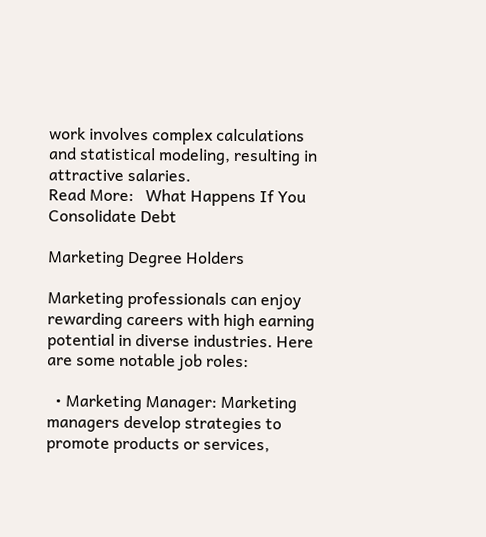work involves complex calculations and statistical modeling, resulting in attractive salaries.
Read More:   What Happens If You Consolidate Debt

Marketing Degree Holders

Marketing professionals can enjoy rewarding careers with high earning potential in diverse industries. Here are some notable job roles:

  • Marketing Manager: Marketing managers develop strategies to promote products or services,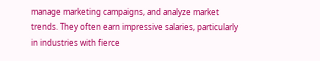manage marketing campaigns, and analyze market trends. They often earn impressive salaries, particularly in industries with fierce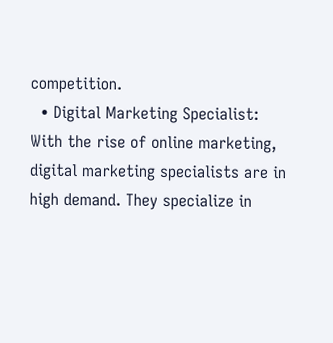competition.
  • Digital Marketing Specialist: With the rise of online marketing, digital marketing specialists are in high demand. They specialize in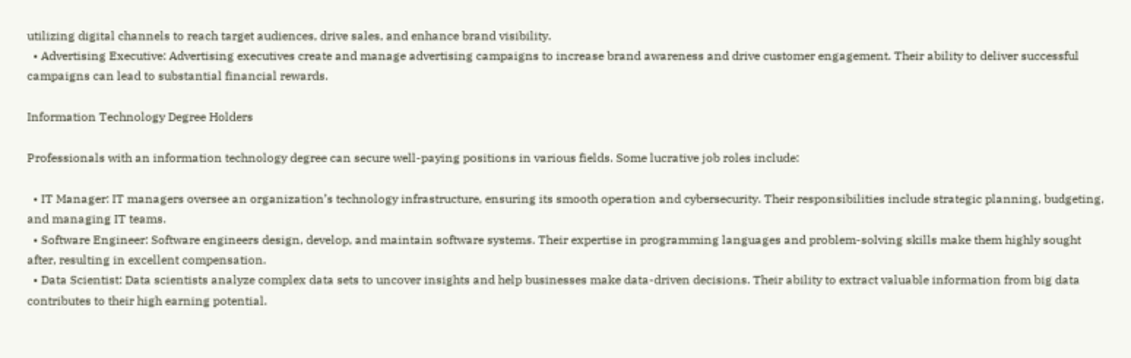utilizing digital channels to reach target audiences, drive sales, and enhance brand visibility.
  • Advertising Executive: Advertising executives create and manage advertising campaigns to increase brand awareness and drive customer engagement. Their ability to deliver successful campaigns can lead to substantial financial rewards.

Information Technology Degree Holders

Professionals with an information technology degree can secure well-paying positions in various fields. Some lucrative job roles include:

  • IT Manager: IT managers oversee an organization’s technology infrastructure, ensuring its smooth operation and cybersecurity. Their responsibilities include strategic planning, budgeting, and managing IT teams.
  • Software Engineer: Software engineers design, develop, and maintain software systems. Their expertise in programming languages and problem-solving skills make them highly sought after, resulting in excellent compensation.
  • Data Scientist: Data scientists analyze complex data sets to uncover insights and help businesses make data-driven decisions. Their ability to extract valuable information from big data contributes to their high earning potential.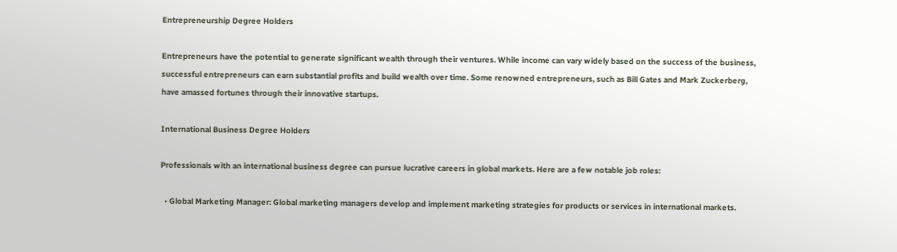Entrepreneurship Degree Holders

Entrepreneurs have the potential to generate significant wealth through their ventures. While income can vary widely based on the success of the business, successful entrepreneurs can earn substantial profits and build wealth over time. Some renowned entrepreneurs, such as Bill Gates and Mark Zuckerberg, have amassed fortunes through their innovative startups.

International Business Degree Holders

Professionals with an international business degree can pursue lucrative careers in global markets. Here are a few notable job roles:

  • Global Marketing Manager: Global marketing managers develop and implement marketing strategies for products or services in international markets.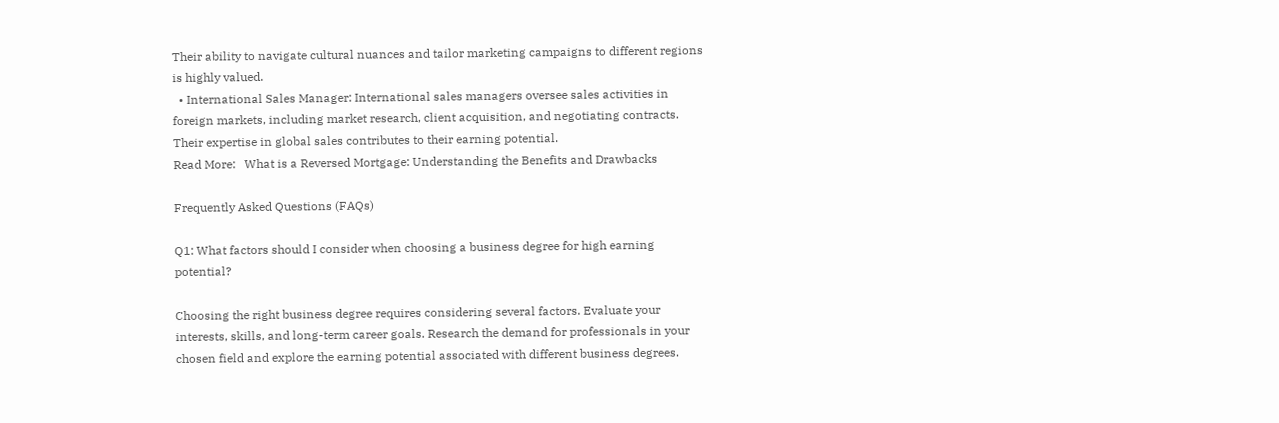Their ability to navigate cultural nuances and tailor marketing campaigns to different regions is highly valued.
  • International Sales Manager: International sales managers oversee sales activities in foreign markets, including market research, client acquisition, and negotiating contracts. Their expertise in global sales contributes to their earning potential.
Read More:   What is a Reversed Mortgage: Understanding the Benefits and Drawbacks

Frequently Asked Questions (FAQs)

Q1: What factors should I consider when choosing a business degree for high earning potential?

Choosing the right business degree requires considering several factors. Evaluate your interests, skills, and long-term career goals. Research the demand for professionals in your chosen field and explore the earning potential associated with different business degrees.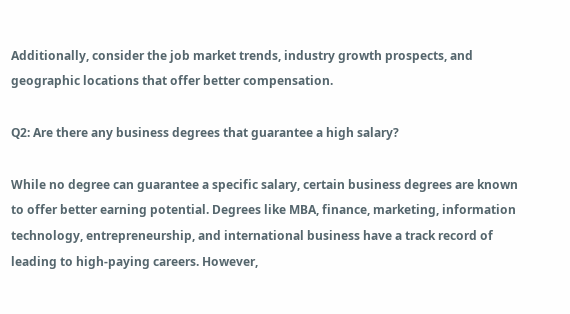Additionally, consider the job market trends, industry growth prospects, and geographic locations that offer better compensation.

Q2: Are there any business degrees that guarantee a high salary?

While no degree can guarantee a specific salary, certain business degrees are known to offer better earning potential. Degrees like MBA, finance, marketing, information technology, entrepreneurship, and international business have a track record of leading to high-paying careers. However,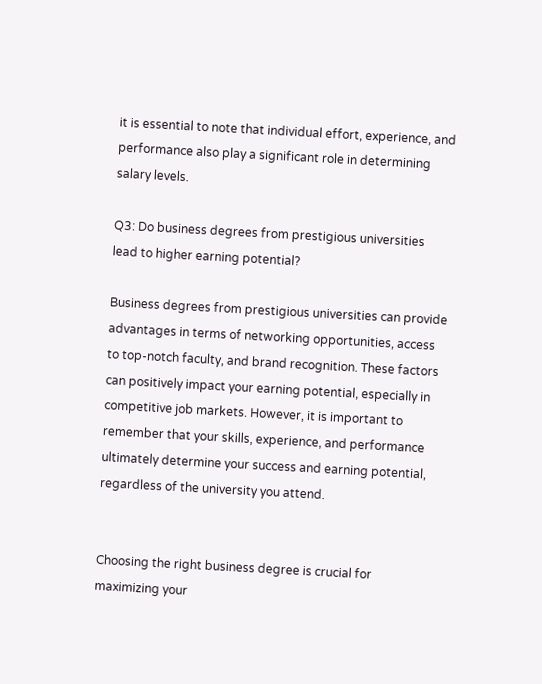it is essential to note that individual effort, experience, and performance also play a significant role in determining salary levels.

Q3: Do business degrees from prestigious universities lead to higher earning potential?

Business degrees from prestigious universities can provide advantages in terms of networking opportunities, access to top-notch faculty, and brand recognition. These factors can positively impact your earning potential, especially in competitive job markets. However, it is important to remember that your skills, experience, and performance ultimately determine your success and earning potential, regardless of the university you attend.


Choosing the right business degree is crucial for maximizing your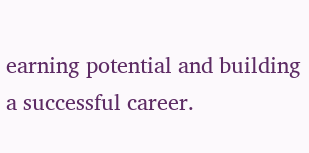earning potential and building a successful career.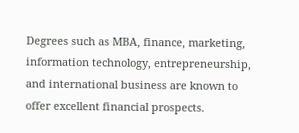Degrees such as MBA, finance, marketing, information technology, entrepreneurship, and international business are known to offer excellent financial prospects.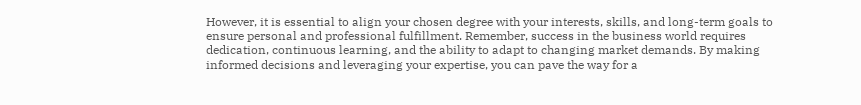However, it is essential to align your chosen degree with your interests, skills, and long-term goals to ensure personal and professional fulfillment. Remember, success in the business world requires dedication, continuous learning, and the ability to adapt to changing market demands. By making informed decisions and leveraging your expertise, you can pave the way for a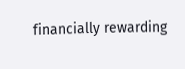financially rewarding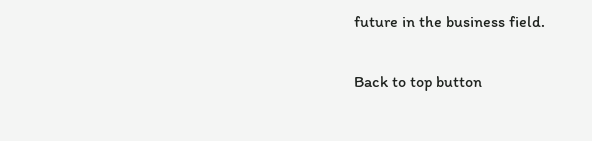future in the business field.

Back to top button